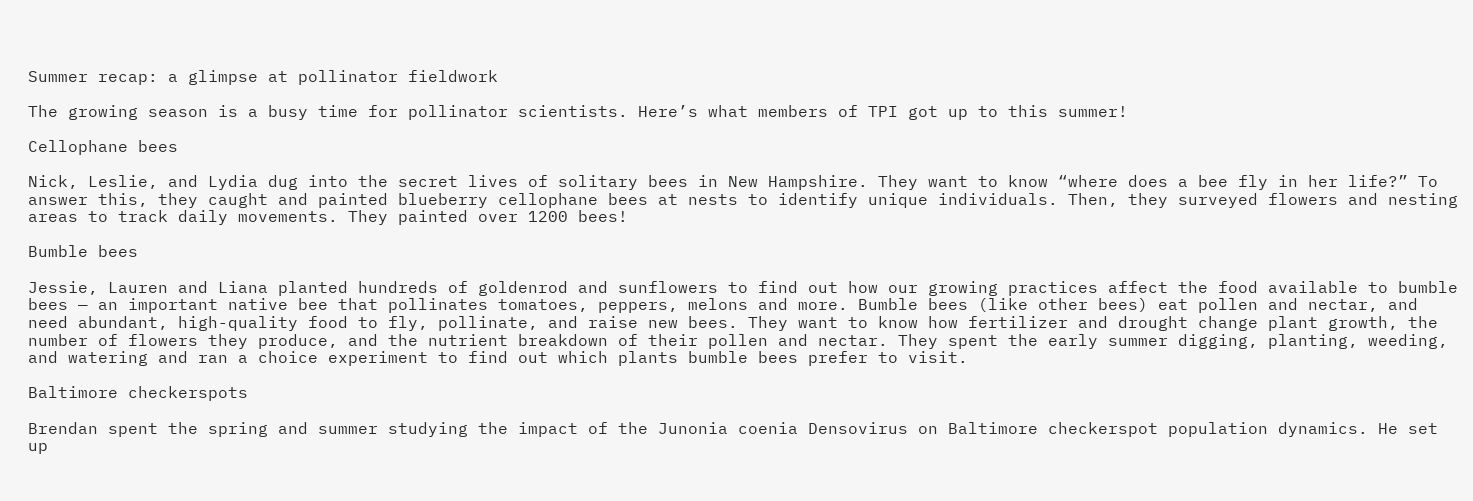Summer recap: a glimpse at pollinator fieldwork

The growing season is a busy time for pollinator scientists. Here’s what members of TPI got up to this summer!

Cellophane bees

Nick, Leslie, and Lydia dug into the secret lives of solitary bees in New Hampshire. They want to know “where does a bee fly in her life?” To answer this, they caught and painted blueberry cellophane bees at nests to identify unique individuals. Then, they surveyed flowers and nesting areas to track daily movements. They painted over 1200 bees!

Bumble bees

Jessie, Lauren and Liana planted hundreds of goldenrod and sunflowers to find out how our growing practices affect the food available to bumble bees — an important native bee that pollinates tomatoes, peppers, melons and more. Bumble bees (like other bees) eat pollen and nectar, and need abundant, high-quality food to fly, pollinate, and raise new bees. They want to know how fertilizer and drought change plant growth, the number of flowers they produce, and the nutrient breakdown of their pollen and nectar. They spent the early summer digging, planting, weeding, and watering and ran a choice experiment to find out which plants bumble bees prefer to visit.

Baltimore checkerspots

Brendan spent the spring and summer studying the impact of the Junonia coenia Densovirus on Baltimore checkerspot population dynamics. He set up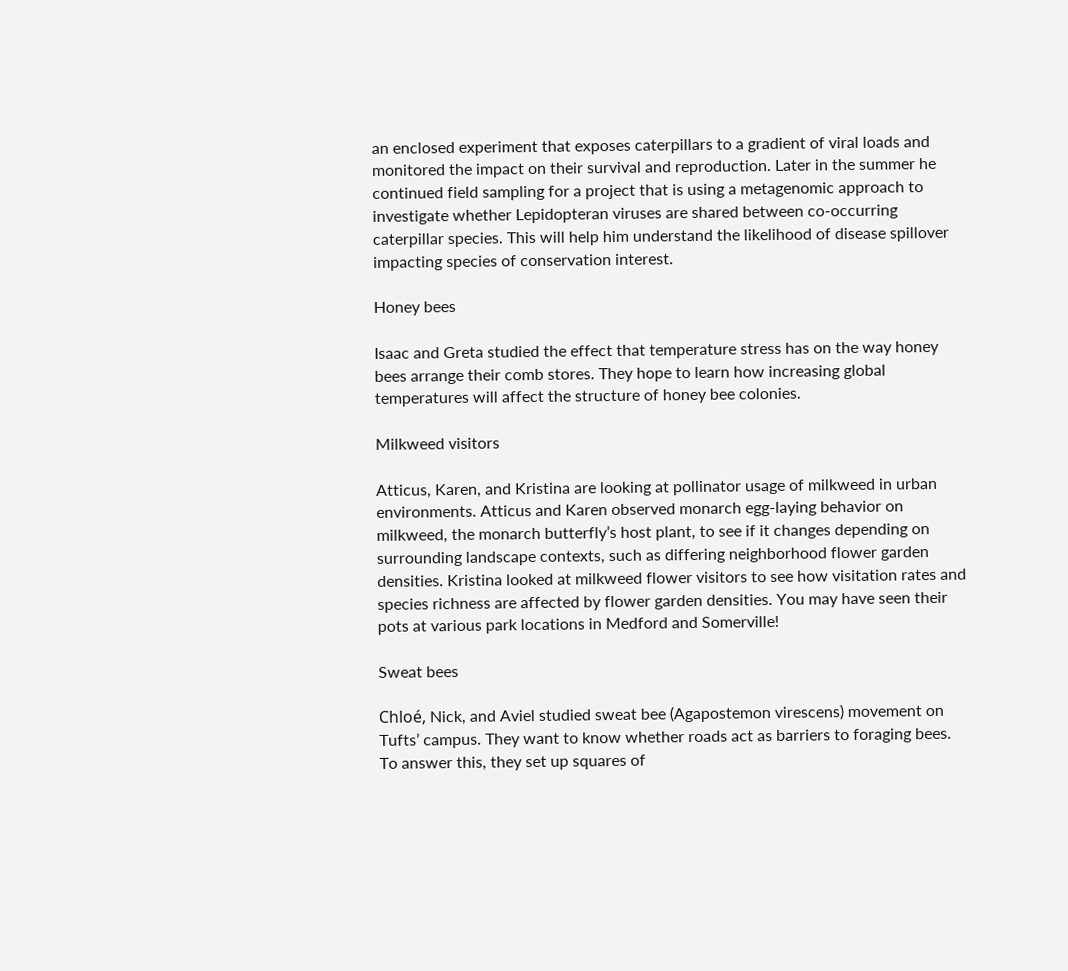an enclosed experiment that exposes caterpillars to a gradient of viral loads and monitored the impact on their survival and reproduction. Later in the summer he continued field sampling for a project that is using a metagenomic approach to investigate whether Lepidopteran viruses are shared between co-occurring caterpillar species. This will help him understand the likelihood of disease spillover impacting species of conservation interest.

Honey bees

Isaac and Greta studied the effect that temperature stress has on the way honey bees arrange their comb stores. They hope to learn how increasing global temperatures will affect the structure of honey bee colonies.

Milkweed visitors

Atticus, Karen, and Kristina are looking at pollinator usage of milkweed in urban environments. Atticus and Karen observed monarch egg-laying behavior on milkweed, the monarch butterfly’s host plant, to see if it changes depending on surrounding landscape contexts, such as differing neighborhood flower garden densities. Kristina looked at milkweed flower visitors to see how visitation rates and species richness are affected by flower garden densities. You may have seen their pots at various park locations in Medford and Somerville!

Sweat bees

Chloé, Nick, and Aviel studied sweat bee (Agapostemon virescens) movement on Tufts’ campus. They want to know whether roads act as barriers to foraging bees. To answer this, they set up squares of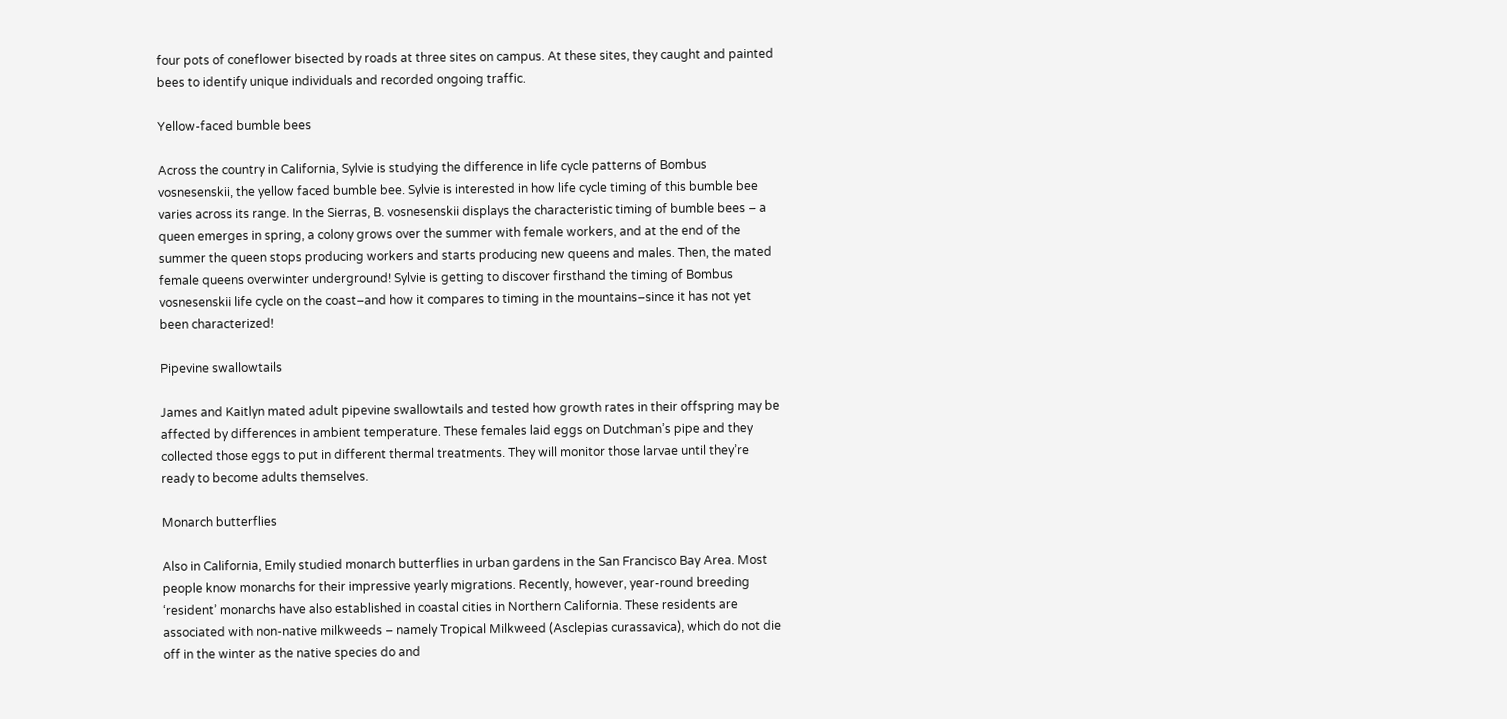four pots of coneflower bisected by roads at three sites on campus. At these sites, they caught and painted bees to identify unique individuals and recorded ongoing traffic.

Yellow-faced bumble bees

Across the country in California, Sylvie is studying the difference in life cycle patterns of Bombus vosnesenskii, the yellow faced bumble bee. Sylvie is interested in how life cycle timing of this bumble bee varies across its range. In the Sierras, B. vosnesenskii displays the characteristic timing of bumble bees – a queen emerges in spring, a colony grows over the summer with female workers, and at the end of the summer the queen stops producing workers and starts producing new queens and males. Then, the mated female queens overwinter underground! Sylvie is getting to discover firsthand the timing of Bombus vosnesenskii life cycle on the coast–and how it compares to timing in the mountains–since it has not yet been characterized!

Pipevine swallowtails

James and Kaitlyn mated adult pipevine swallowtails and tested how growth rates in their offspring may be affected by differences in ambient temperature. These females laid eggs on Dutchman’s pipe and they collected those eggs to put in different thermal treatments. They will monitor those larvae until they’re ready to become adults themselves.

Monarch butterflies

Also in California, Emily studied monarch butterflies in urban gardens in the San Francisco Bay Area. Most people know monarchs for their impressive yearly migrations. Recently, however, year-round breeding ‘resident’ monarchs have also established in coastal cities in Northern California. These residents are associated with non-native milkweeds – namely Tropical Milkweed (Asclepias curassavica), which do not die off in the winter as the native species do and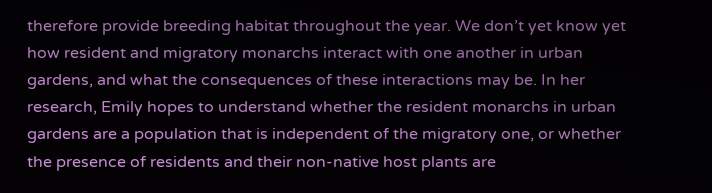therefore provide breeding habitat throughout the year. We don’t yet know yet how resident and migratory monarchs interact with one another in urban gardens, and what the consequences of these interactions may be. In her research, Emily hopes to understand whether the resident monarchs in urban gardens are a population that is independent of the migratory one, or whether the presence of residents and their non-native host plants are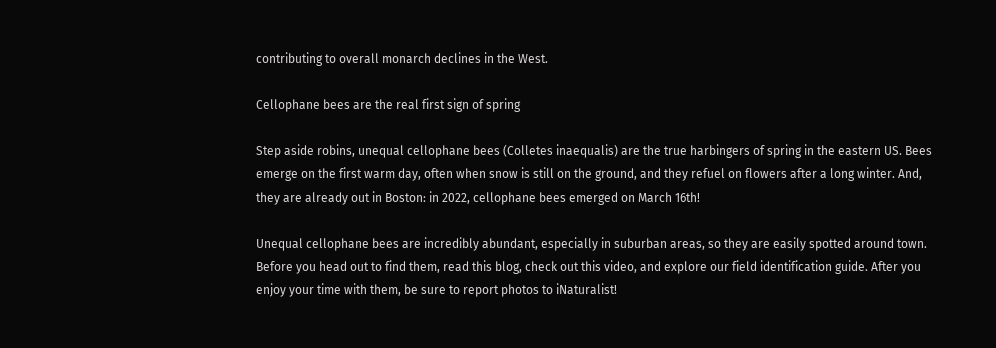contributing to overall monarch declines in the West.

Cellophane bees are the real first sign of spring

Step aside robins, unequal cellophane bees (Colletes inaequalis) are the true harbingers of spring in the eastern US. Bees emerge on the first warm day, often when snow is still on the ground, and they refuel on flowers after a long winter. And, they are already out in Boston: in 2022, cellophane bees emerged on March 16th!

Unequal cellophane bees are incredibly abundant, especially in suburban areas, so they are easily spotted around town. Before you head out to find them, read this blog, check out this video, and explore our field identification guide. After you enjoy your time with them, be sure to report photos to iNaturalist!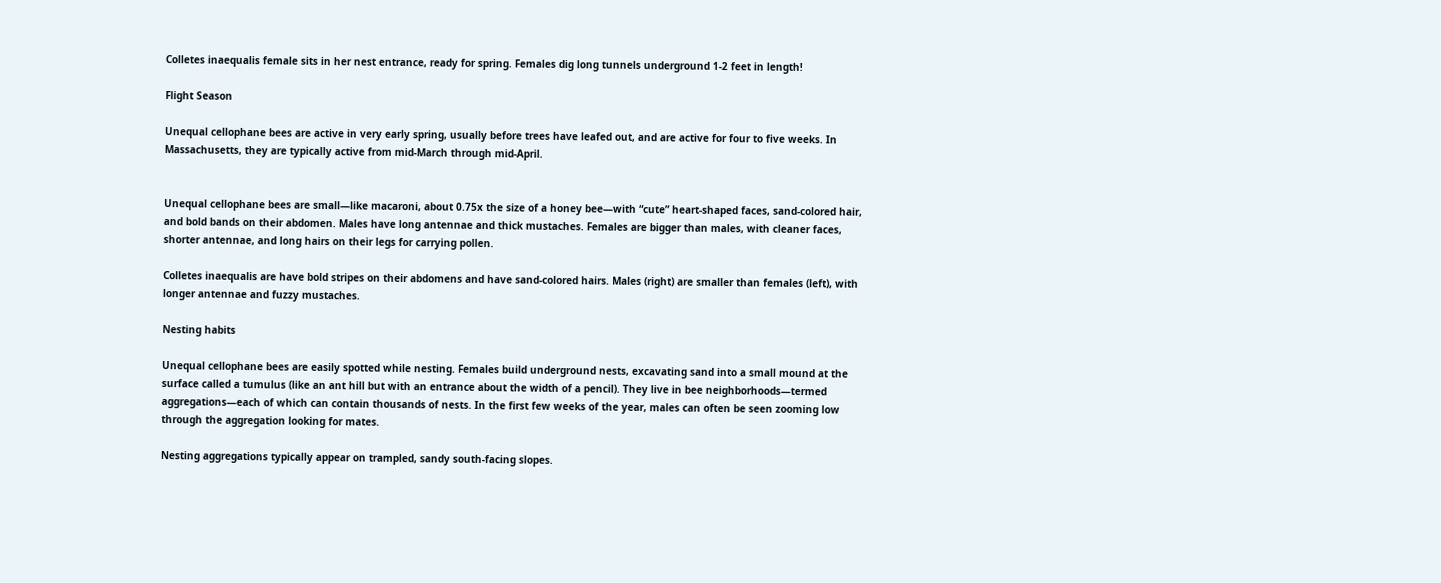Colletes inaequalis female sits in her nest entrance, ready for spring. Females dig long tunnels underground 1-2 feet in length!

Flight Season

Unequal cellophane bees are active in very early spring, usually before trees have leafed out, and are active for four to five weeks. In Massachusetts, they are typically active from mid-March through mid-April.


Unequal cellophane bees are small—like macaroni, about 0.75x the size of a honey bee—with “cute” heart-shaped faces, sand-colored hair, and bold bands on their abdomen. Males have long antennae and thick mustaches. Females are bigger than males, with cleaner faces, shorter antennae, and long hairs on their legs for carrying pollen.

Colletes inaequalis are have bold stripes on their abdomens and have sand-colored hairs. Males (right) are smaller than females (left), with longer antennae and fuzzy mustaches.

Nesting habits

Unequal cellophane bees are easily spotted while nesting. Females build underground nests, excavating sand into a small mound at the surface called a tumulus (like an ant hill but with an entrance about the width of a pencil). They live in bee neighborhoods—termed aggregations—each of which can contain thousands of nests. In the first few weeks of the year, males can often be seen zooming low through the aggregation looking for mates.

Nesting aggregations typically appear on trampled, sandy south-facing slopes.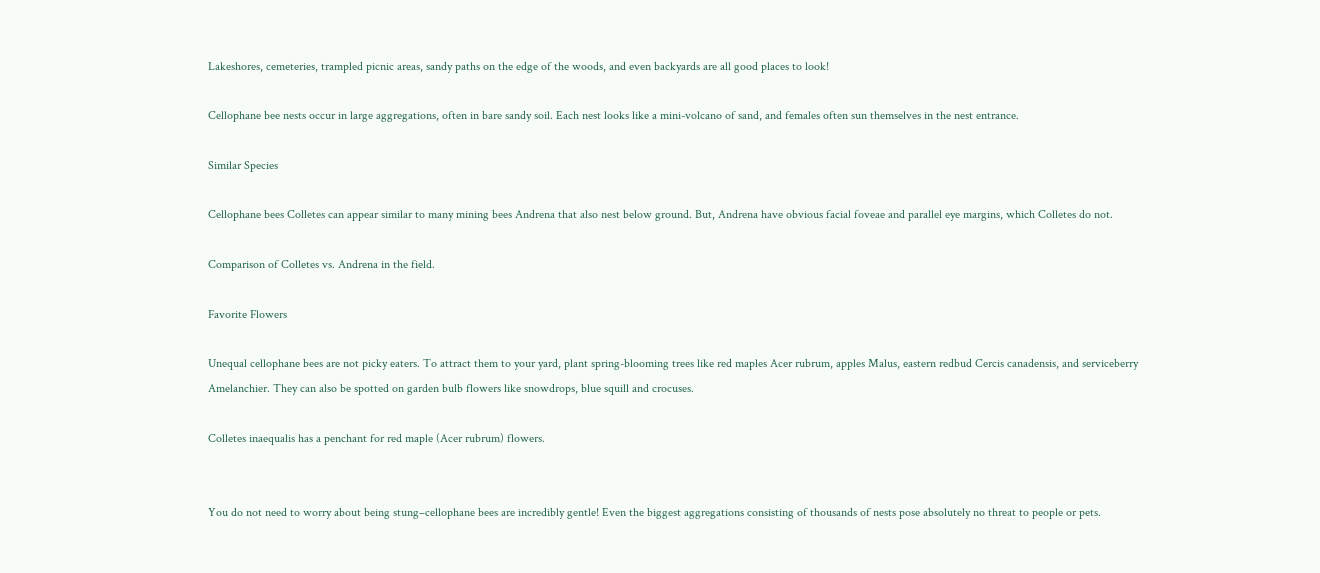Lakeshores, cemeteries, trampled picnic areas, sandy paths on the edge of the woods, and even backyards are all good places to look!

Cellophane bee nests occur in large aggregations, often in bare sandy soil. Each nest looks like a mini-volcano of sand, and females often sun themselves in the nest entrance.

Similar Species

Cellophane bees Colletes can appear similar to many mining bees Andrena that also nest below ground. But, Andrena have obvious facial foveae and parallel eye margins, which Colletes do not.

Comparison of Colletes vs. Andrena in the field.

Favorite Flowers

Unequal cellophane bees are not picky eaters. To attract them to your yard, plant spring-blooming trees like red maples Acer rubrum, apples Malus, eastern redbud Cercis canadensis, and serviceberry Amelanchier. They can also be spotted on garden bulb flowers like snowdrops, blue squill and crocuses.

Colletes inaequalis has a penchant for red maple (Acer rubrum) flowers.


You do not need to worry about being stung–cellophane bees are incredibly gentle! Even the biggest aggregations consisting of thousands of nests pose absolutely no threat to people or pets.